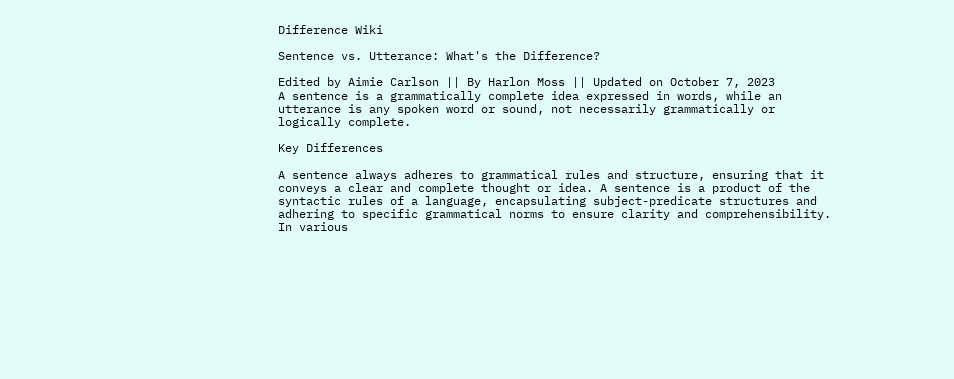Difference Wiki

Sentence vs. Utterance: What's the Difference?

Edited by Aimie Carlson || By Harlon Moss || Updated on October 7, 2023
A sentence is a grammatically complete idea expressed in words, while an utterance is any spoken word or sound, not necessarily grammatically or logically complete.

Key Differences

A sentence always adheres to grammatical rules and structure, ensuring that it conveys a clear and complete thought or idea. A sentence is a product of the syntactic rules of a language, encapsulating subject-predicate structures and adhering to specific grammatical norms to ensure clarity and comprehensibility. In various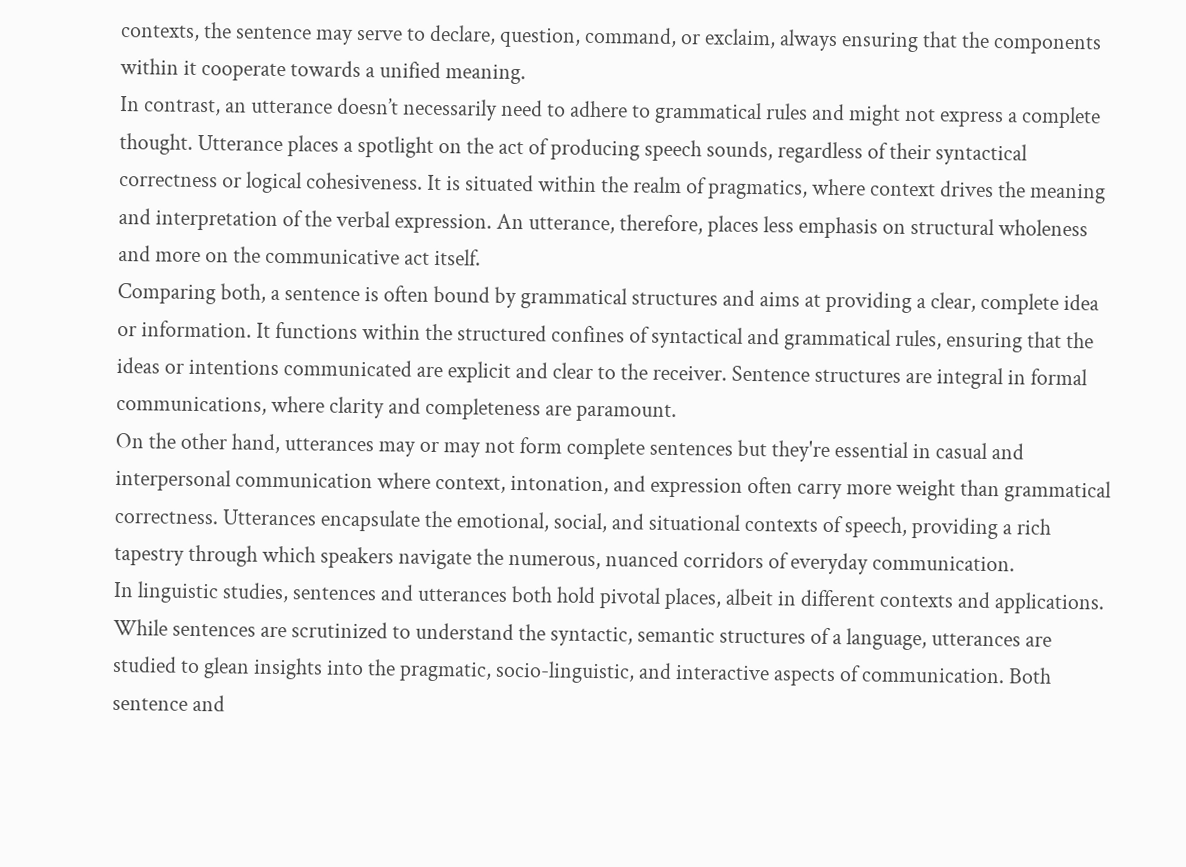contexts, the sentence may serve to declare, question, command, or exclaim, always ensuring that the components within it cooperate towards a unified meaning.
In contrast, an utterance doesn’t necessarily need to adhere to grammatical rules and might not express a complete thought. Utterance places a spotlight on the act of producing speech sounds, regardless of their syntactical correctness or logical cohesiveness. It is situated within the realm of pragmatics, where context drives the meaning and interpretation of the verbal expression. An utterance, therefore, places less emphasis on structural wholeness and more on the communicative act itself.
Comparing both, a sentence is often bound by grammatical structures and aims at providing a clear, complete idea or information. It functions within the structured confines of syntactical and grammatical rules, ensuring that the ideas or intentions communicated are explicit and clear to the receiver. Sentence structures are integral in formal communications, where clarity and completeness are paramount.
On the other hand, utterances may or may not form complete sentences but they're essential in casual and interpersonal communication where context, intonation, and expression often carry more weight than grammatical correctness. Utterances encapsulate the emotional, social, and situational contexts of speech, providing a rich tapestry through which speakers navigate the numerous, nuanced corridors of everyday communication.
In linguistic studies, sentences and utterances both hold pivotal places, albeit in different contexts and applications. While sentences are scrutinized to understand the syntactic, semantic structures of a language, utterances are studied to glean insights into the pragmatic, socio-linguistic, and interactive aspects of communication. Both sentence and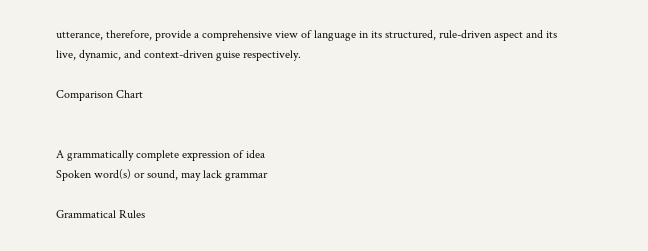utterance, therefore, provide a comprehensive view of language in its structured, rule-driven aspect and its live, dynamic, and context-driven guise respectively.

Comparison Chart


A grammatically complete expression of idea
Spoken word(s) or sound, may lack grammar

Grammatical Rules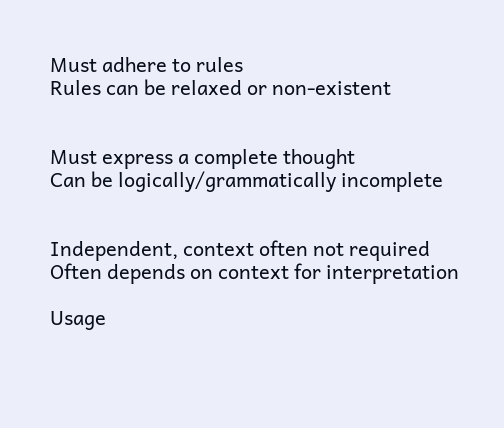Must adhere to rules
Rules can be relaxed or non-existent


Must express a complete thought
Can be logically/grammatically incomplete


Independent, context often not required
Often depends on context for interpretation

Usage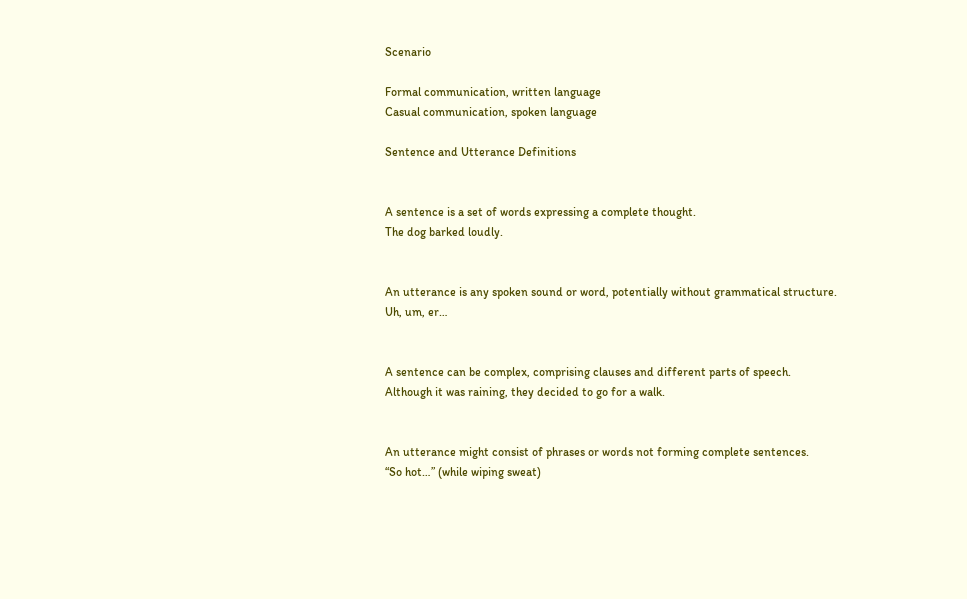Scenario

Formal communication, written language
Casual communication, spoken language

Sentence and Utterance Definitions


A sentence is a set of words expressing a complete thought.
The dog barked loudly.


An utterance is any spoken sound or word, potentially without grammatical structure.
Uh, um, er…


A sentence can be complex, comprising clauses and different parts of speech.
Although it was raining, they decided to go for a walk.


An utterance might consist of phrases or words not forming complete sentences.
“So hot…” (while wiping sweat)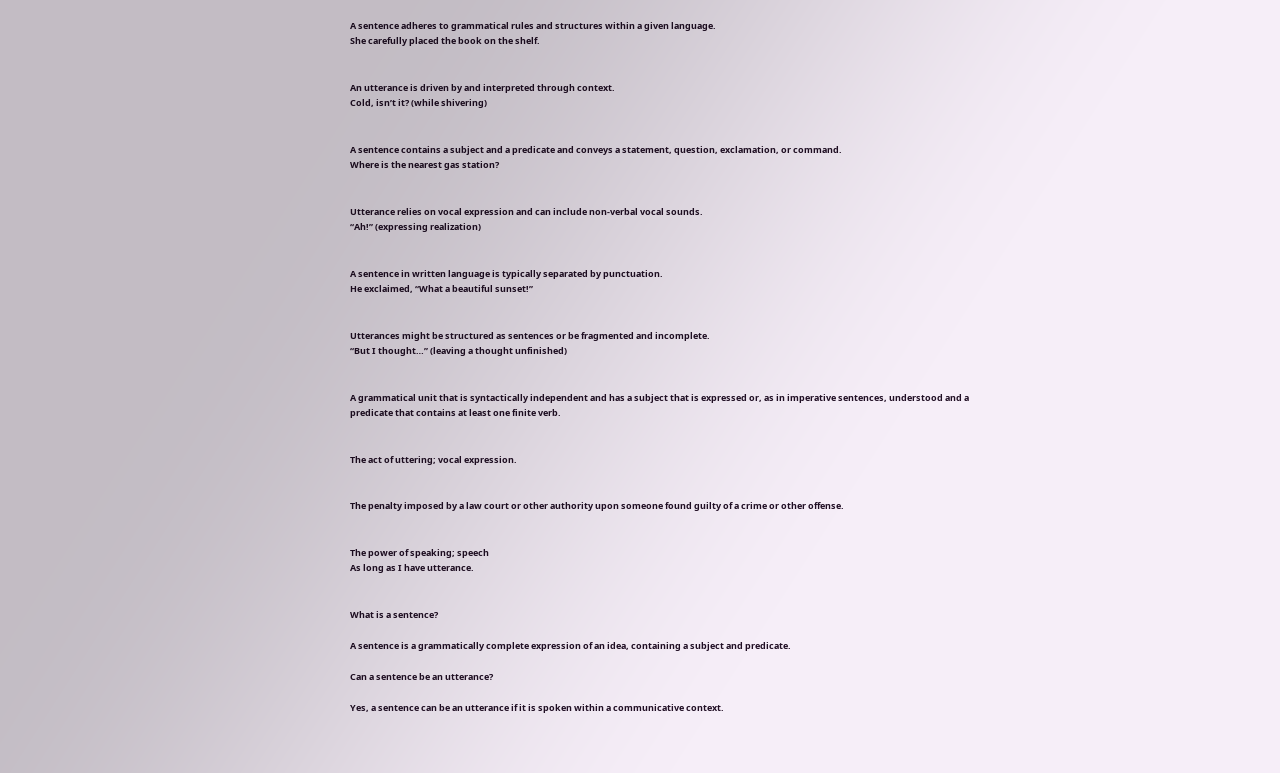A sentence adheres to grammatical rules and structures within a given language.
She carefully placed the book on the shelf.


An utterance is driven by and interpreted through context.
Cold, isn’t it? (while shivering)


A sentence contains a subject and a predicate and conveys a statement, question, exclamation, or command.
Where is the nearest gas station?


Utterance relies on vocal expression and can include non-verbal vocal sounds.
“Ah!” (expressing realization)


A sentence in written language is typically separated by punctuation.
He exclaimed, “What a beautiful sunset!”


Utterances might be structured as sentences or be fragmented and incomplete.
“But I thought…” (leaving a thought unfinished)


A grammatical unit that is syntactically independent and has a subject that is expressed or, as in imperative sentences, understood and a predicate that contains at least one finite verb.


The act of uttering; vocal expression.


The penalty imposed by a law court or other authority upon someone found guilty of a crime or other offense.


The power of speaking; speech
As long as I have utterance.


What is a sentence?

A sentence is a grammatically complete expression of an idea, containing a subject and predicate.

Can a sentence be an utterance?

Yes, a sentence can be an utterance if it is spoken within a communicative context.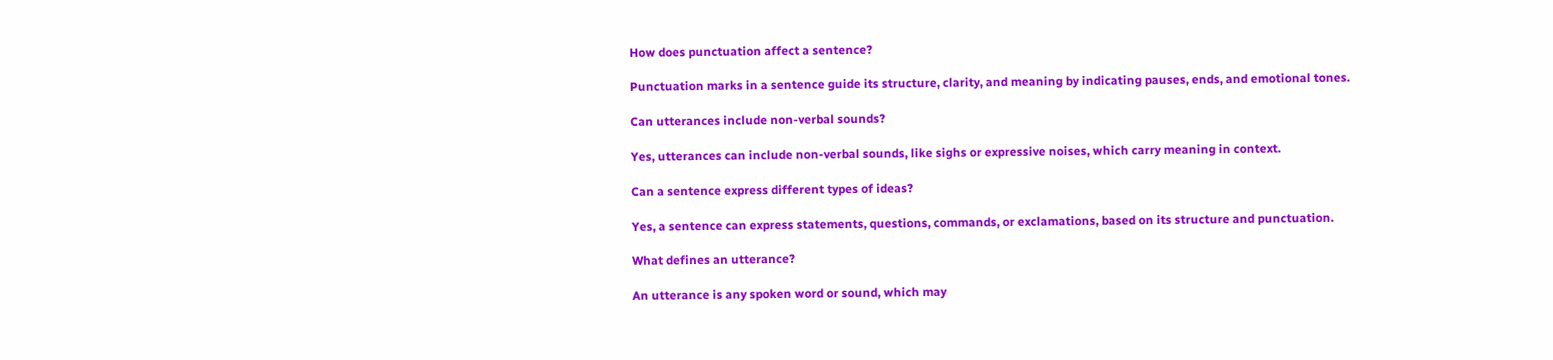How does punctuation affect a sentence?

Punctuation marks in a sentence guide its structure, clarity, and meaning by indicating pauses, ends, and emotional tones.

Can utterances include non-verbal sounds?

Yes, utterances can include non-verbal sounds, like sighs or expressive noises, which carry meaning in context.

Can a sentence express different types of ideas?

Yes, a sentence can express statements, questions, commands, or exclamations, based on its structure and punctuation.

What defines an utterance?

An utterance is any spoken word or sound, which may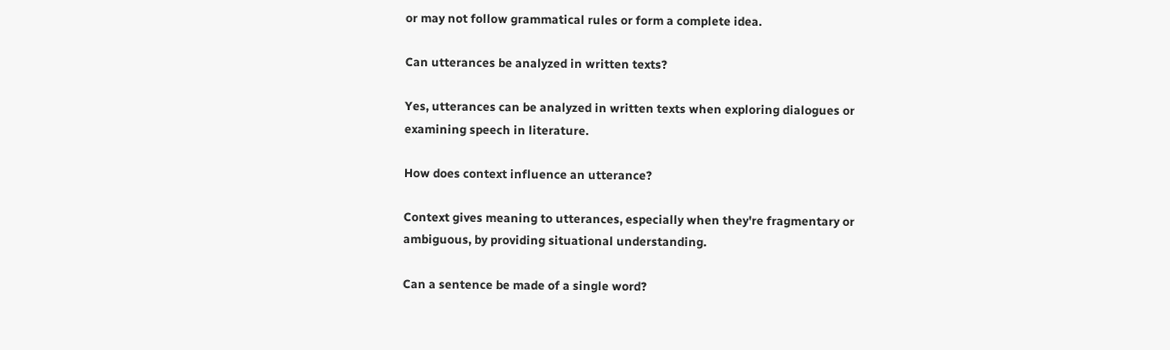or may not follow grammatical rules or form a complete idea.

Can utterances be analyzed in written texts?

Yes, utterances can be analyzed in written texts when exploring dialogues or examining speech in literature.

How does context influence an utterance?

Context gives meaning to utterances, especially when they're fragmentary or ambiguous, by providing situational understanding.

Can a sentence be made of a single word?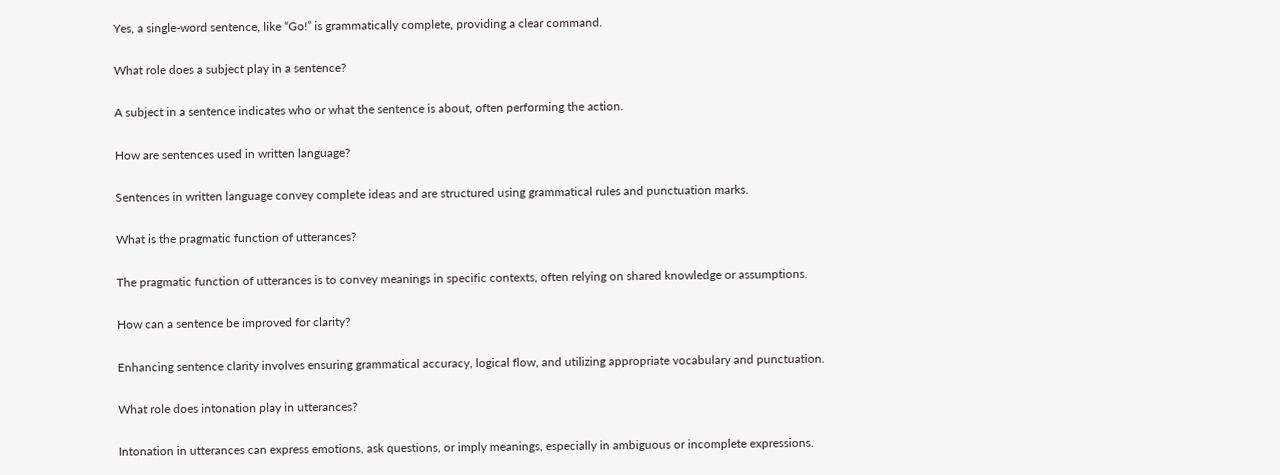Yes, a single-word sentence, like “Go!” is grammatically complete, providing a clear command.

What role does a subject play in a sentence?

A subject in a sentence indicates who or what the sentence is about, often performing the action.

How are sentences used in written language?

Sentences in written language convey complete ideas and are structured using grammatical rules and punctuation marks.

What is the pragmatic function of utterances?

The pragmatic function of utterances is to convey meanings in specific contexts, often relying on shared knowledge or assumptions.

How can a sentence be improved for clarity?

Enhancing sentence clarity involves ensuring grammatical accuracy, logical flow, and utilizing appropriate vocabulary and punctuation.

What role does intonation play in utterances?

Intonation in utterances can express emotions, ask questions, or imply meanings, especially in ambiguous or incomplete expressions.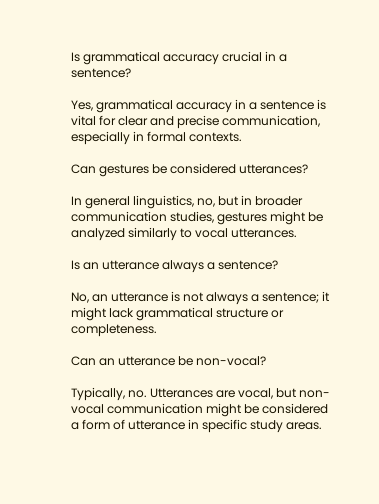Is grammatical accuracy crucial in a sentence?

Yes, grammatical accuracy in a sentence is vital for clear and precise communication, especially in formal contexts.

Can gestures be considered utterances?

In general linguistics, no, but in broader communication studies, gestures might be analyzed similarly to vocal utterances.

Is an utterance always a sentence?

No, an utterance is not always a sentence; it might lack grammatical structure or completeness.

Can an utterance be non-vocal?

Typically, no. Utterances are vocal, but non-vocal communication might be considered a form of utterance in specific study areas.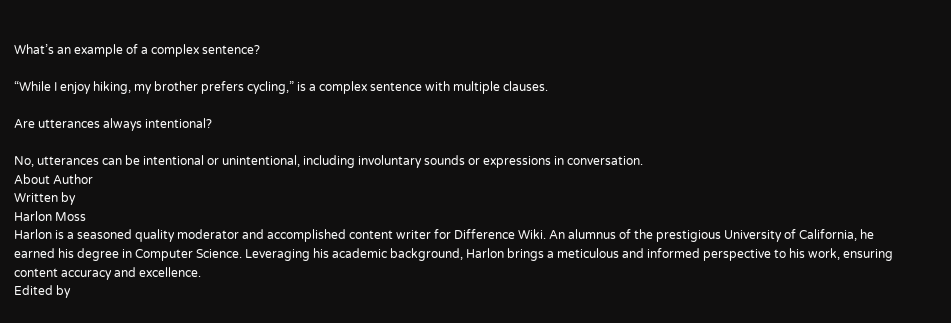What’s an example of a complex sentence?

“While I enjoy hiking, my brother prefers cycling,” is a complex sentence with multiple clauses.

Are utterances always intentional?

No, utterances can be intentional or unintentional, including involuntary sounds or expressions in conversation.
About Author
Written by
Harlon Moss
Harlon is a seasoned quality moderator and accomplished content writer for Difference Wiki. An alumnus of the prestigious University of California, he earned his degree in Computer Science. Leveraging his academic background, Harlon brings a meticulous and informed perspective to his work, ensuring content accuracy and excellence.
Edited by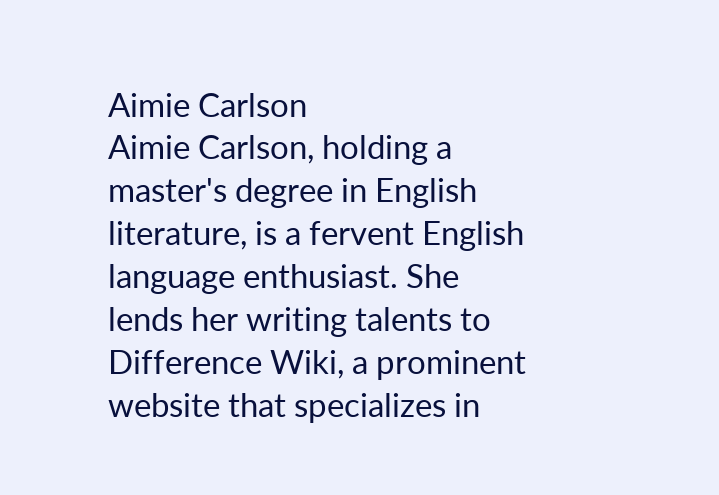Aimie Carlson
Aimie Carlson, holding a master's degree in English literature, is a fervent English language enthusiast. She lends her writing talents to Difference Wiki, a prominent website that specializes in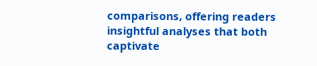comparisons, offering readers insightful analyses that both captivate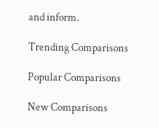and inform.

Trending Comparisons

Popular Comparisons

New Comparisons